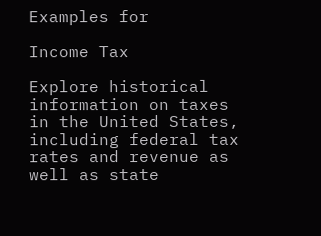Examples for

Income Tax

Explore historical information on taxes in the United States, including federal tax rates and revenue as well as state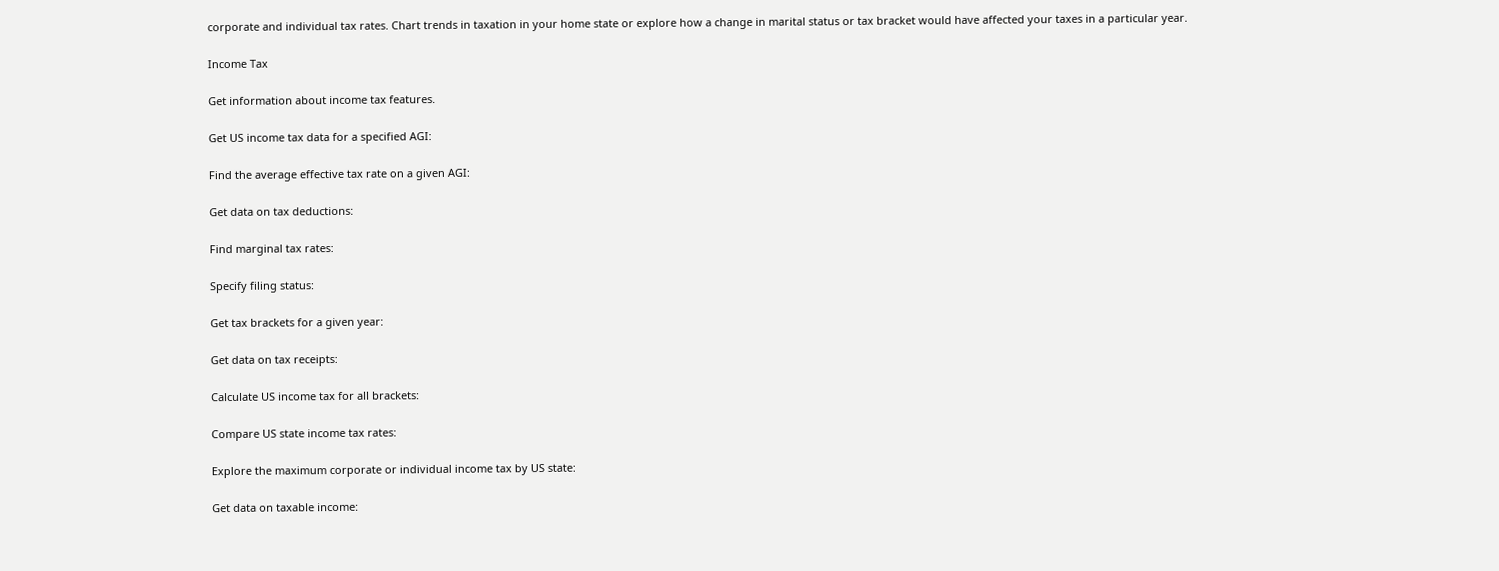corporate and individual tax rates. Chart trends in taxation in your home state or explore how a change in marital status or tax bracket would have affected your taxes in a particular year.

Income Tax

Get information about income tax features.

Get US income tax data for a specified AGI:

Find the average effective tax rate on a given AGI:

Get data on tax deductions:

Find marginal tax rates:

Specify filing status:

Get tax brackets for a given year:

Get data on tax receipts:

Calculate US income tax for all brackets:

Compare US state income tax rates:

Explore the maximum corporate or individual income tax by US state:

Get data on taxable income: